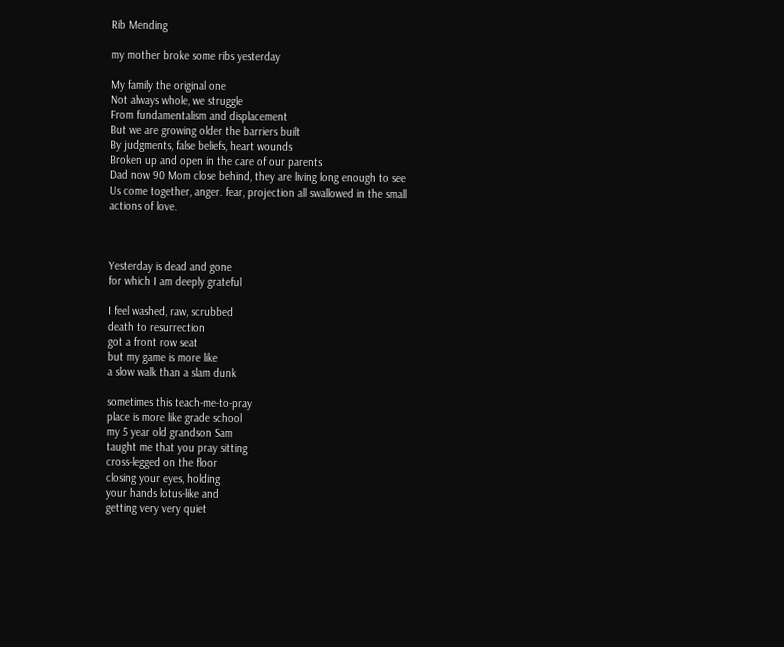Rib Mending

my mother broke some ribs yesterday

My family the original one
Not always whole, we struggle
From fundamentalism and displacement
But we are growing older the barriers built
By judgments, false beliefs, heart wounds
Broken up and open in the care of our parents
Dad now 90 Mom close behind, they are living long enough to see
Us come together, anger. fear, projection all swallowed in the small actions of love.



Yesterday is dead and gone
for which I am deeply grateful

I feel washed, raw, scrubbed
death to resurrection
got a front row seat
but my game is more like
a slow walk than a slam dunk

sometimes this teach-me-to-pray
place is more like grade school
my 5 year old grandson Sam
taught me that you pray sitting
cross-legged on the floor
closing your eyes, holding
your hands lotus-like and
getting very very quiet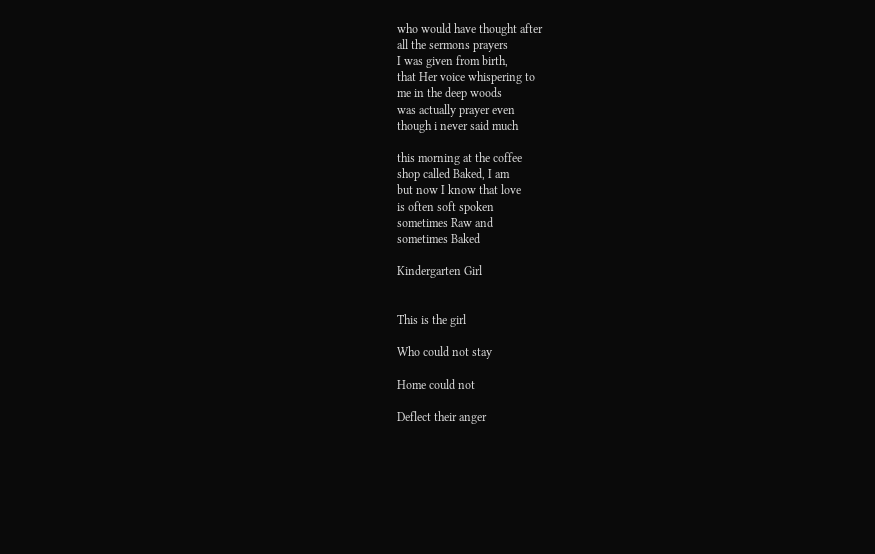who would have thought after
all the sermons prayers
I was given from birth,
that Her voice whispering to
me in the deep woods
was actually prayer even
though i never said much

this morning at the coffee
shop called Baked, I am
but now I know that love
is often soft spoken
sometimes Raw and
sometimes Baked

Kindergarten Girl


This is the girl

Who could not stay

Home could not

Deflect their anger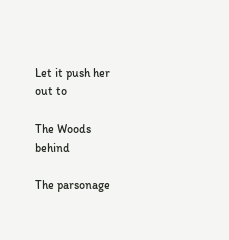Let it push her out to

The Woods behind

The parsonage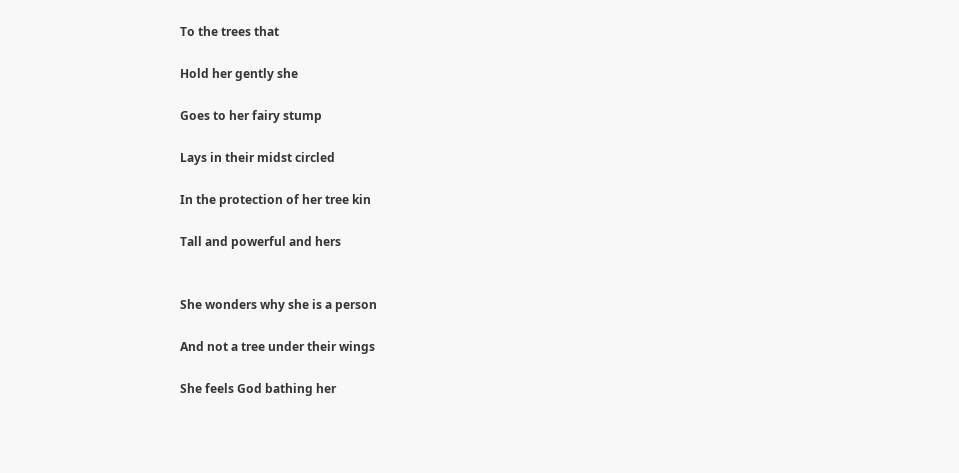To the trees that

Hold her gently she

Goes to her fairy stump

Lays in their midst circled

In the protection of her tree kin

Tall and powerful and hers


She wonders why she is a person

And not a tree under their wings

She feels God bathing her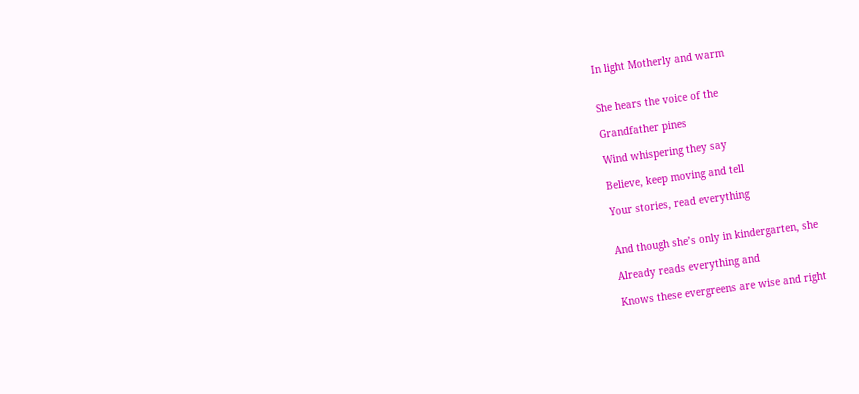In light Motherly and warm


She hears the voice of the

Grandfather pines

Wind whispering they say

Believe, keep moving and tell

Your stories, read everything


And though she’s only in kindergarten, she

Already reads everything and

Knows these evergreens are wise and right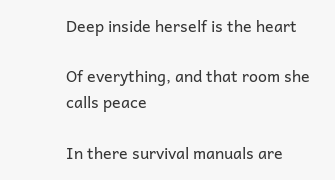Deep inside herself is the heart

Of everything, and that room she calls peace

In there survival manuals are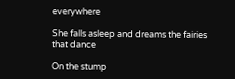everywhere

She falls asleep and dreams the fairies that dance

On the stump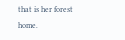that is her forest home.